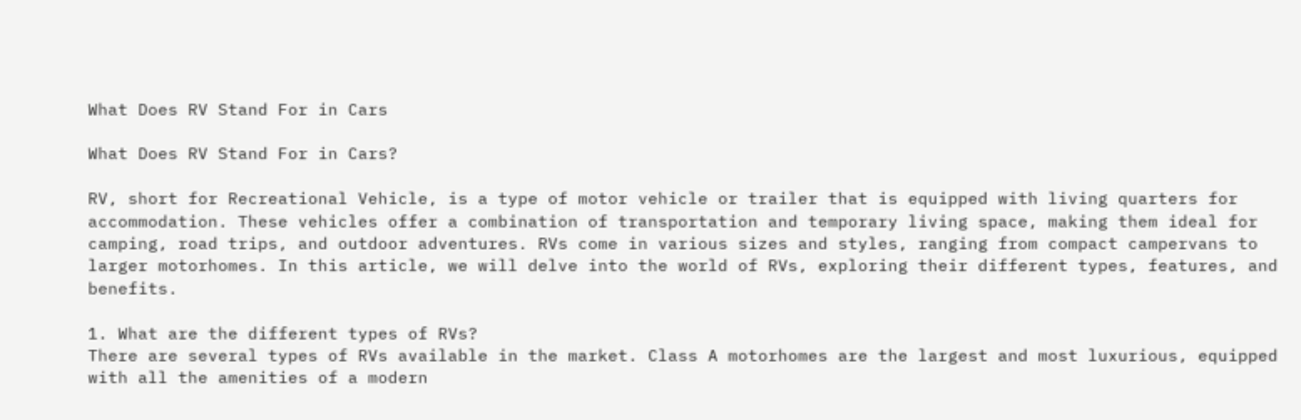What Does RV Stand For in Cars

What Does RV Stand For in Cars?

RV, short for Recreational Vehicle, is a type of motor vehicle or trailer that is equipped with living quarters for accommodation. These vehicles offer a combination of transportation and temporary living space, making them ideal for camping, road trips, and outdoor adventures. RVs come in various sizes and styles, ranging from compact campervans to larger motorhomes. In this article, we will delve into the world of RVs, exploring their different types, features, and benefits.

1. What are the different types of RVs?
There are several types of RVs available in the market. Class A motorhomes are the largest and most luxurious, equipped with all the amenities of a modern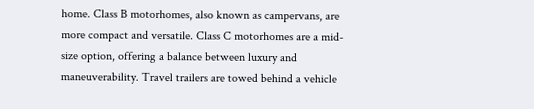home. Class B motorhomes, also known as campervans, are more compact and versatile. Class C motorhomes are a mid-size option, offering a balance between luxury and maneuverability. Travel trailers are towed behind a vehicle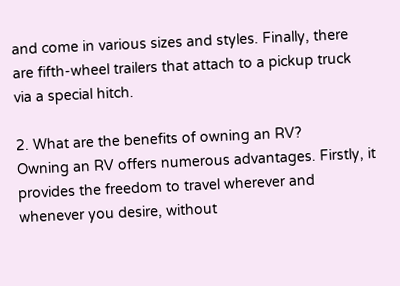and come in various sizes and styles. Finally, there are fifth-wheel trailers that attach to a pickup truck via a special hitch.

2. What are the benefits of owning an RV?
Owning an RV offers numerous advantages. Firstly, it provides the freedom to travel wherever and whenever you desire, without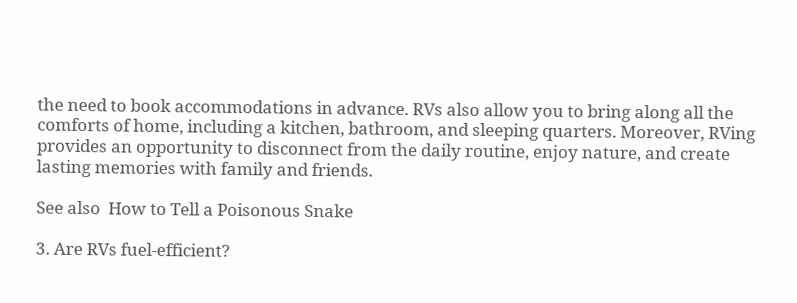the need to book accommodations in advance. RVs also allow you to bring along all the comforts of home, including a kitchen, bathroom, and sleeping quarters. Moreover, RVing provides an opportunity to disconnect from the daily routine, enjoy nature, and create lasting memories with family and friends.

See also  How to Tell a Poisonous Snake

3. Are RVs fuel-efficient?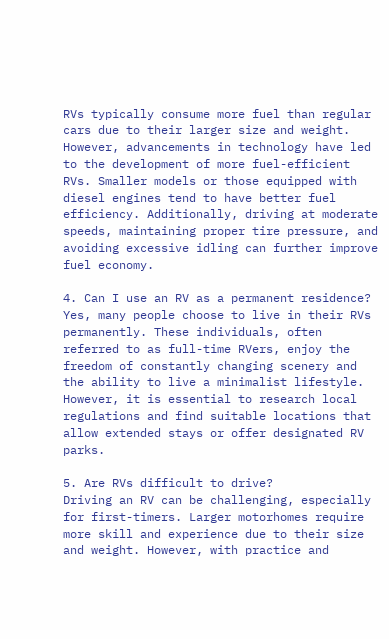RVs typically consume more fuel than regular cars due to their larger size and weight. However, advancements in technology have led to the development of more fuel-efficient RVs. Smaller models or those equipped with diesel engines tend to have better fuel efficiency. Additionally, driving at moderate speeds, maintaining proper tire pressure, and avoiding excessive idling can further improve fuel economy.

4. Can I use an RV as a permanent residence?
Yes, many people choose to live in their RVs permanently. These individuals, often referred to as full-time RVers, enjoy the freedom of constantly changing scenery and the ability to live a minimalist lifestyle. However, it is essential to research local regulations and find suitable locations that allow extended stays or offer designated RV parks.

5. Are RVs difficult to drive?
Driving an RV can be challenging, especially for first-timers. Larger motorhomes require more skill and experience due to their size and weight. However, with practice and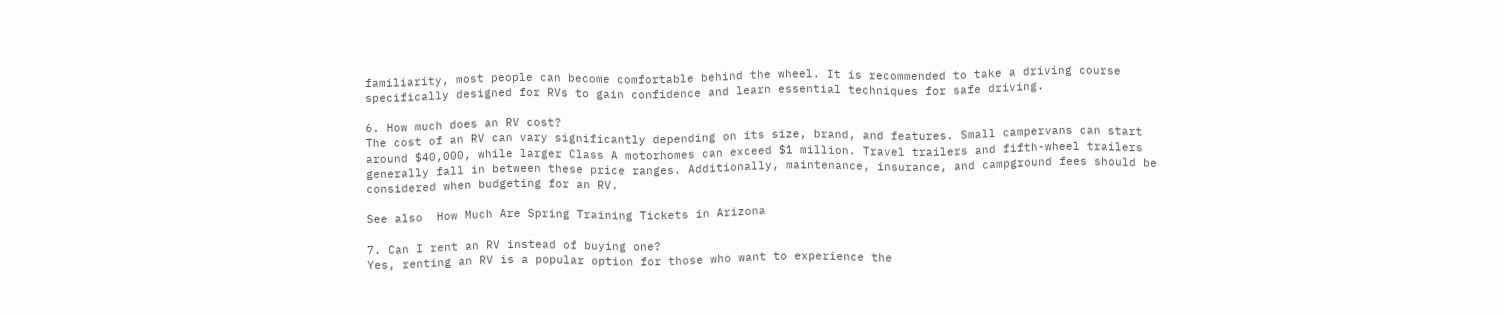familiarity, most people can become comfortable behind the wheel. It is recommended to take a driving course specifically designed for RVs to gain confidence and learn essential techniques for safe driving.

6. How much does an RV cost?
The cost of an RV can vary significantly depending on its size, brand, and features. Small campervans can start around $40,000, while larger Class A motorhomes can exceed $1 million. Travel trailers and fifth-wheel trailers generally fall in between these price ranges. Additionally, maintenance, insurance, and campground fees should be considered when budgeting for an RV.

See also  How Much Are Spring Training Tickets in Arizona

7. Can I rent an RV instead of buying one?
Yes, renting an RV is a popular option for those who want to experience the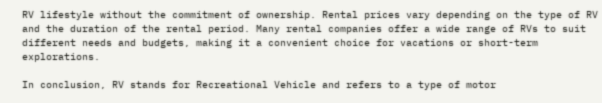RV lifestyle without the commitment of ownership. Rental prices vary depending on the type of RV and the duration of the rental period. Many rental companies offer a wide range of RVs to suit different needs and budgets, making it a convenient choice for vacations or short-term explorations.

In conclusion, RV stands for Recreational Vehicle and refers to a type of motor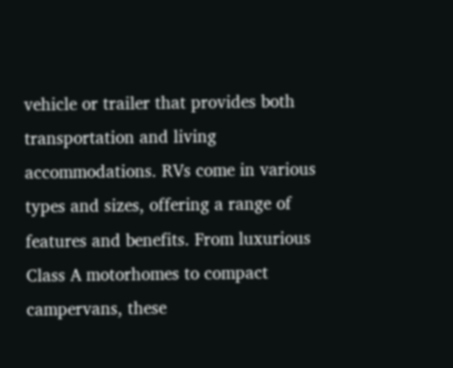vehicle or trailer that provides both transportation and living accommodations. RVs come in various types and sizes, offering a range of features and benefits. From luxurious Class A motorhomes to compact campervans, these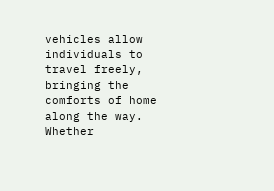vehicles allow individuals to travel freely, bringing the comforts of home along the way. Whether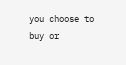you choose to buy or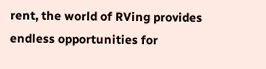rent, the world of RVing provides endless opportunities for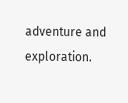adventure and exploration.